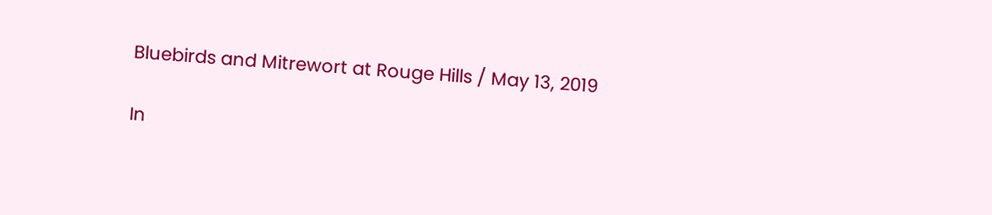Bluebirds and Mitrewort at Rouge Hills / May 13, 2019

In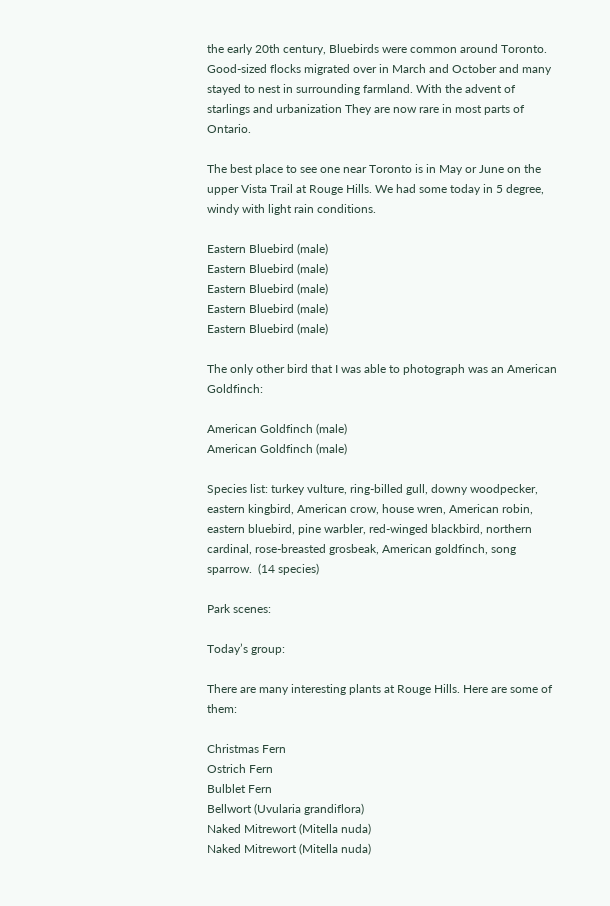the early 20th century, Bluebirds were common around Toronto. Good-sized flocks migrated over in March and October and many stayed to nest in surrounding farmland. With the advent of starlings and urbanization They are now rare in most parts of Ontario.

The best place to see one near Toronto is in May or June on the upper Vista Trail at Rouge Hills. We had some today in 5 degree, windy with light rain conditions.

Eastern Bluebird (male)
Eastern Bluebird (male)
Eastern Bluebird (male)
Eastern Bluebird (male)
Eastern Bluebird (male)

The only other bird that I was able to photograph was an American Goldfinch:

American Goldfinch (male)
American Goldfinch (male)

Species list: turkey vulture, ring-billed gull, downy woodpecker, eastern kingbird, American crow, house wren, American robin, eastern bluebird, pine warbler, red-winged blackbird, northern cardinal, rose-breasted grosbeak, American goldfinch, song sparrow.  (14 species)

Park scenes:

Today’s group:

There are many interesting plants at Rouge Hills. Here are some of them:

Christmas Fern
Ostrich Fern
Bulblet Fern
Bellwort (Uvularia grandiflora)
Naked Mitrewort (Mitella nuda)
Naked Mitrewort (Mitella nuda)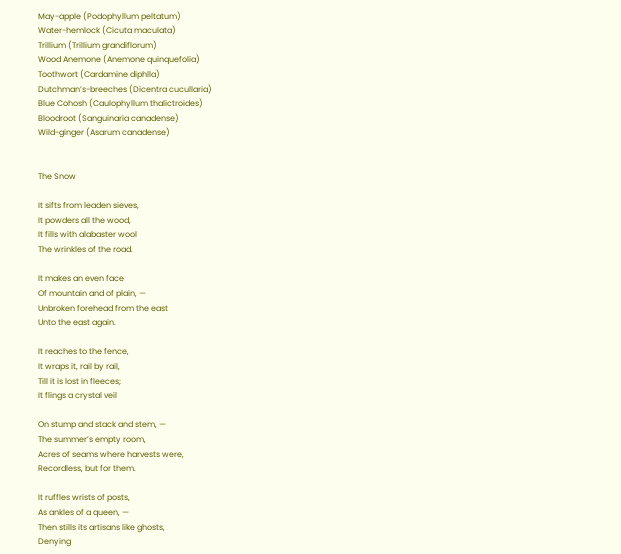May-apple (Podophyllum peltatum)
Water-hemlock (Cicuta maculata)
Trillium (Trillium grandiflorum)
Wood Anemone (Anemone quinquefolia)
Toothwort (Cardamine diphlla)
Dutchman’s-breeches (Dicentra cucullaria)
Blue Cohosh (Caulophyllum thalictroides)
Bloodroot (Sanguinaria canadense)
Wild-ginger (Asarum canadense)


The Snow

It sifts from leaden sieves,
It powders all the wood,
It fills with alabaster wool
The wrinkles of the road.

It makes an even face
Of mountain and of plain, —
Unbroken forehead from the east
Unto the east again.

It reaches to the fence,
It wraps it, rail by rail,
Till it is lost in fleeces;
It flings a crystal veil

On stump and stack and stem, —
The summer’s empty room,
Acres of seams where harvests were,
Recordless, but for them.

It ruffles wrists of posts,
As ankles of a queen, —
Then stills its artisans like ghosts,
Denying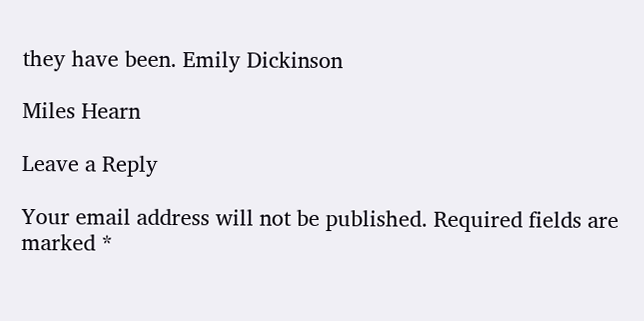they have been. Emily Dickinson

Miles Hearn

Leave a Reply

Your email address will not be published. Required fields are marked *